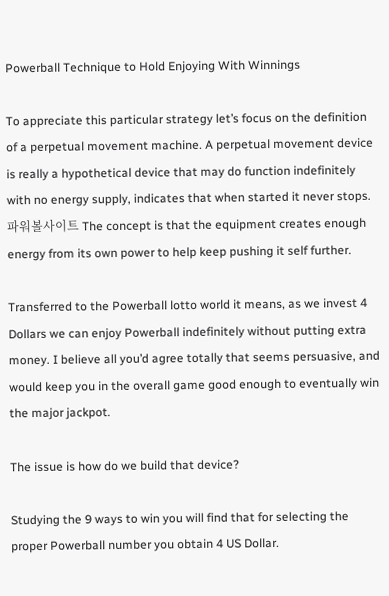Powerball Technique to Hold Enjoying With Winnings

To appreciate this particular strategy let’s focus on the definition of a perpetual movement machine. A perpetual movement device is really a hypothetical device that may do function indefinitely with no energy supply, indicates that when started it never stops. 파워볼사이트 The concept is that the equipment creates enough energy from its own power to help keep pushing it self further.

Transferred to the Powerball lotto world it means, as we invest 4 Dollars we can enjoy Powerball indefinitely without putting extra money. I believe all you’d agree totally that seems persuasive, and would keep you in the overall game good enough to eventually win the major jackpot.

The issue is how do we build that device?

Studying the 9 ways to win you will find that for selecting the proper Powerball number you obtain 4 US Dollar.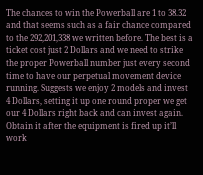The chances to win the Powerball are 1 to 38.32 and that seems such as a fair chance compared to the 292,201,338 we written before. The best is a ticket cost just 2 Dollars and we need to strike the proper Powerball number just every second time to have our perpetual movement device running. Suggests we enjoy 2 models and invest 4 Dollars, setting it up one round proper we get our 4 Dollars right back and can invest again. Obtain it after the equipment is fired up it’ll work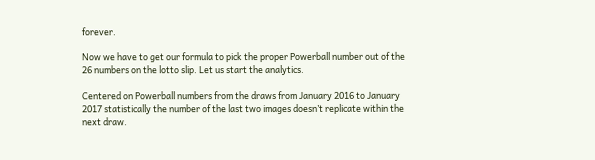forever.

Now we have to get our formula to pick the proper Powerball number out of the 26 numbers on the lotto slip. Let us start the analytics.

Centered on Powerball numbers from the draws from January 2016 to January 2017 statistically the number of the last two images doesn’t replicate within the next draw.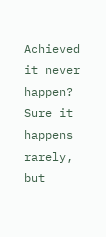Achieved it never happen? Sure it happens rarely, but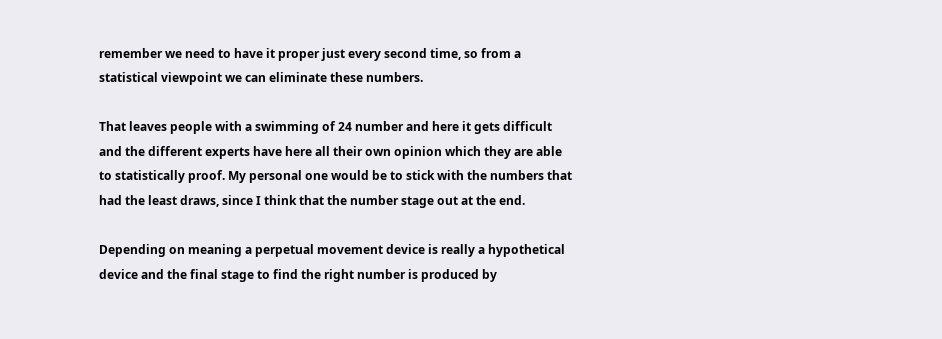remember we need to have it proper just every second time, so from a statistical viewpoint we can eliminate these numbers.

That leaves people with a swimming of 24 number and here it gets difficult and the different experts have here all their own opinion which they are able to statistically proof. My personal one would be to stick with the numbers that had the least draws, since I think that the number stage out at the end.

Depending on meaning a perpetual movement device is really a hypothetical device and the final stage to find the right number is produced by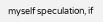myself speculation, if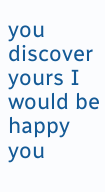you discover yours I would be happy you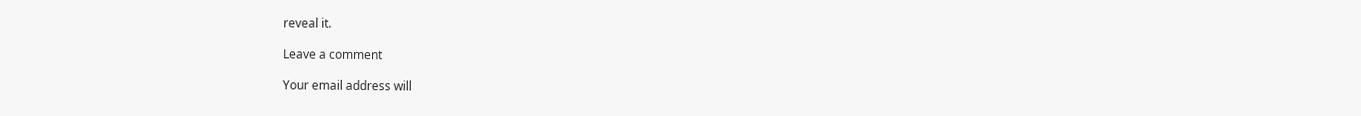reveal it.

Leave a comment

Your email address will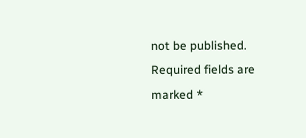not be published. Required fields are marked *